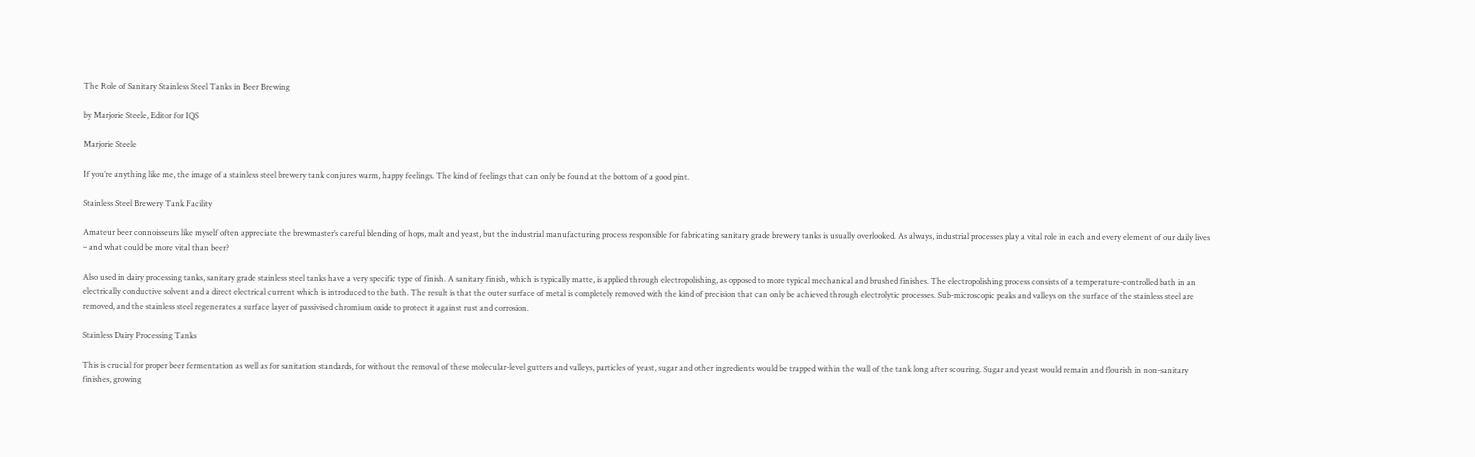The Role of Sanitary Stainless Steel Tanks in Beer Brewing

by Marjorie Steele, Editor for IQS

Marjorie Steele

If you’re anything like me, the image of a stainless steel brewery tank conjures warm, happy feelings. The kind of feelings that can only be found at the bottom of a good pint.

Stainless Steel Brewery Tank Facility

Amateur beer connoisseurs like myself often appreciate the brewmaster’s careful blending of hops, malt and yeast, but the industrial manufacturing process responsible for fabricating sanitary grade brewery tanks is usually overlooked. As always, industrial processes play a vital role in each and every element of our daily lives – and what could be more vital than beer?

Also used in dairy processing tanks, sanitary grade stainless steel tanks have a very specific type of finish. A sanitary finish, which is typically matte, is applied through electropolishing, as opposed to more typical mechanical and brushed finishes. The electropolishing process consists of a temperature-controlled bath in an electrically conductive solvent and a direct electrical current which is introduced to the bath. The result is that the outer surface of metal is completely removed with the kind of precision that can only be achieved through electrolytic processes. Sub-microscopic peaks and valleys on the surface of the stainless steel are removed, and the stainless steel regenerates a surface layer of passivised chromium oxide to protect it against rust and corrosion.

Stainless Dairy Processing Tanks

This is crucial for proper beer fermentation as well as for sanitation standards, for without the removal of these molecular-level gutters and valleys, particles of yeast, sugar and other ingredients would be trapped within the wall of the tank long after scouring. Sugar and yeast would remain and flourish in non-sanitary finishes, growing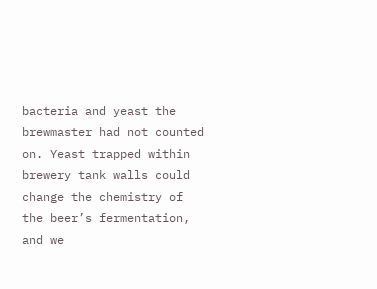bacteria and yeast the brewmaster had not counted on. Yeast trapped within brewery tank walls could change the chemistry of the beer’s fermentation, and we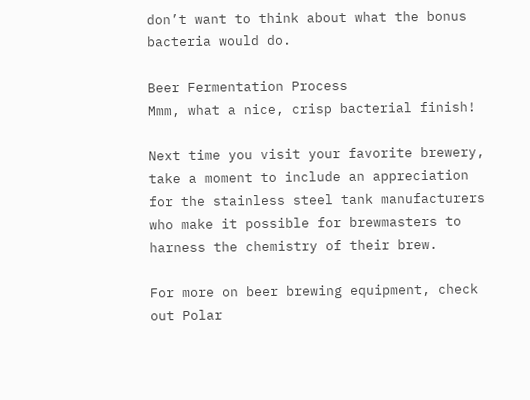don’t want to think about what the bonus bacteria would do.

Beer Fermentation Process
Mmm, what a nice, crisp bacterial finish!

Next time you visit your favorite brewery, take a moment to include an appreciation for the stainless steel tank manufacturers who make it possible for brewmasters to harness the chemistry of their brew.

For more on beer brewing equipment, check out Polar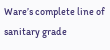Ware’s complete line of sanitary grade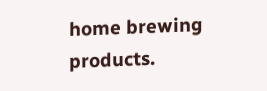home brewing products.